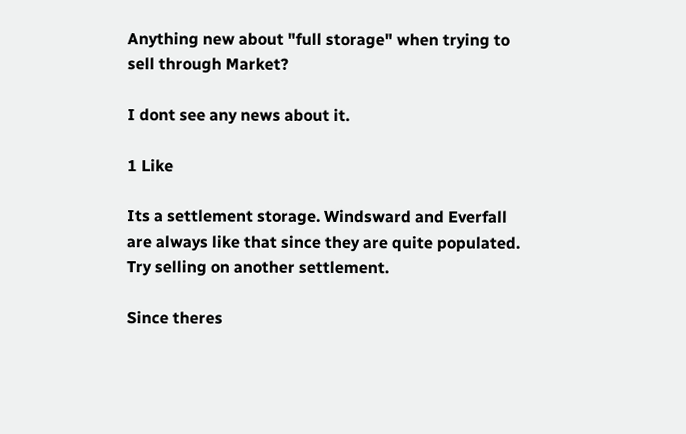Anything new about "full storage" when trying to sell through Market?

I dont see any news about it.

1 Like

Its a settlement storage. Windsward and Everfall are always like that since they are quite populated. Try selling on another settlement.

Since theres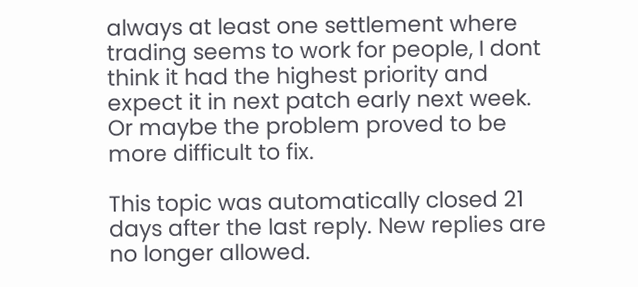always at least one settlement where trading seems to work for people, I dont think it had the highest priority and expect it in next patch early next week.
Or maybe the problem proved to be more difficult to fix.

This topic was automatically closed 21 days after the last reply. New replies are no longer allowed.